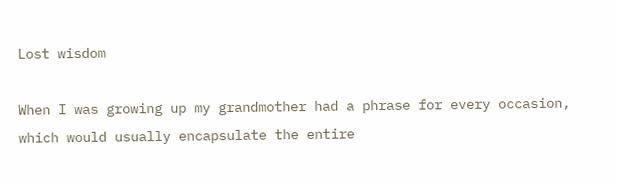Lost wisdom

When I was growing up my grandmother had a phrase for every occasion, which would usually encapsulate the entire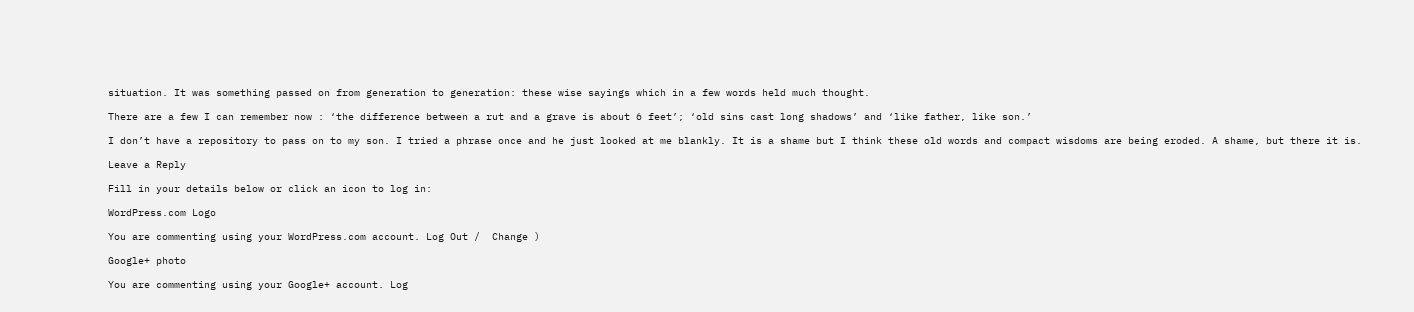situation. It was something passed on from generation to generation: these wise sayings which in a few words held much thought.

There are a few I can remember now : ‘the difference between a rut and a grave is about 6 feet’; ‘old sins cast long shadows’ and ‘like father, like son.’

I don’t have a repository to pass on to my son. I tried a phrase once and he just looked at me blankly. It is a shame but I think these old words and compact wisdoms are being eroded. A shame, but there it is.

Leave a Reply

Fill in your details below or click an icon to log in:

WordPress.com Logo

You are commenting using your WordPress.com account. Log Out /  Change )

Google+ photo

You are commenting using your Google+ account. Log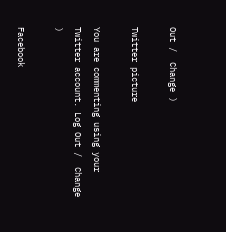Out /  Change )

Twitter picture

You are commenting using your Twitter account. Log Out /  Change )

Facebook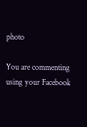photo

You are commenting using your Facebook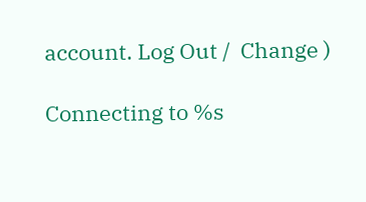account. Log Out /  Change )

Connecting to %s